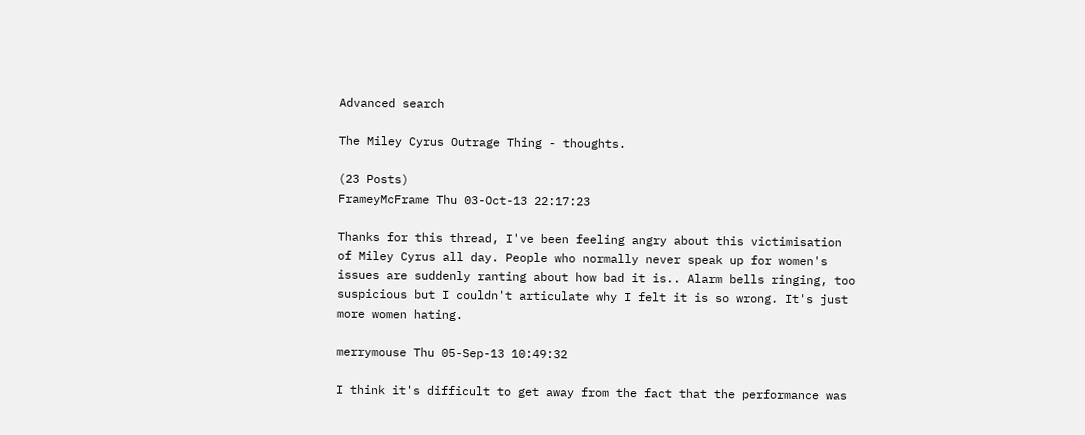Advanced search

The Miley Cyrus Outrage Thing - thoughts.

(23 Posts)
FrameyMcFrame Thu 03-Oct-13 22:17:23

Thanks for this thread, I've been feeling angry about this victimisation of Miley Cyrus all day. People who normally never speak up for women's issues are suddenly ranting about how bad it is.. Alarm bells ringing, too suspicious but I couldn't articulate why I felt it is so wrong. It's just more women hating.

merrymouse Thu 05-Sep-13 10:49:32

I think it's difficult to get away from the fact that the performance was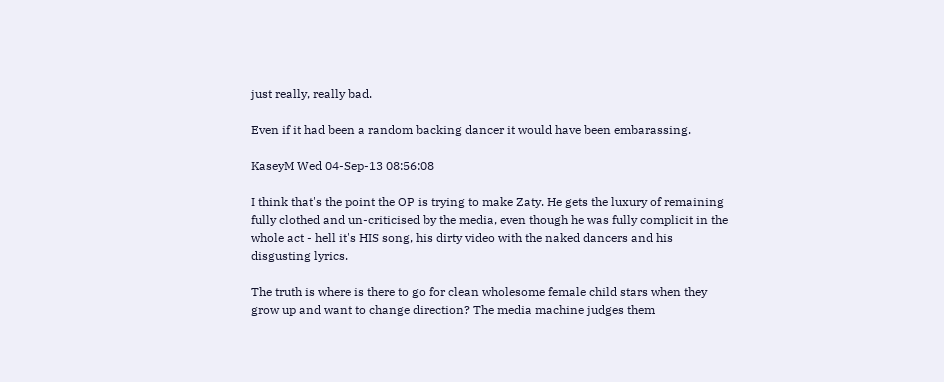just really, really bad.

Even if it had been a random backing dancer it would have been embarassing.

KaseyM Wed 04-Sep-13 08:56:08

I think that's the point the OP is trying to make Zaty. He gets the luxury of remaining fully clothed and un-criticised by the media, even though he was fully complicit in the whole act - hell it's HIS song, his dirty video with the naked dancers and his disgusting lyrics.

The truth is where is there to go for clean wholesome female child stars when they grow up and want to change direction? The media machine judges them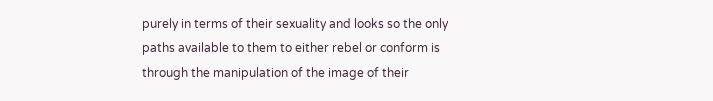purely in terms of their sexuality and looks so the only paths available to them to either rebel or conform is through the manipulation of the image of their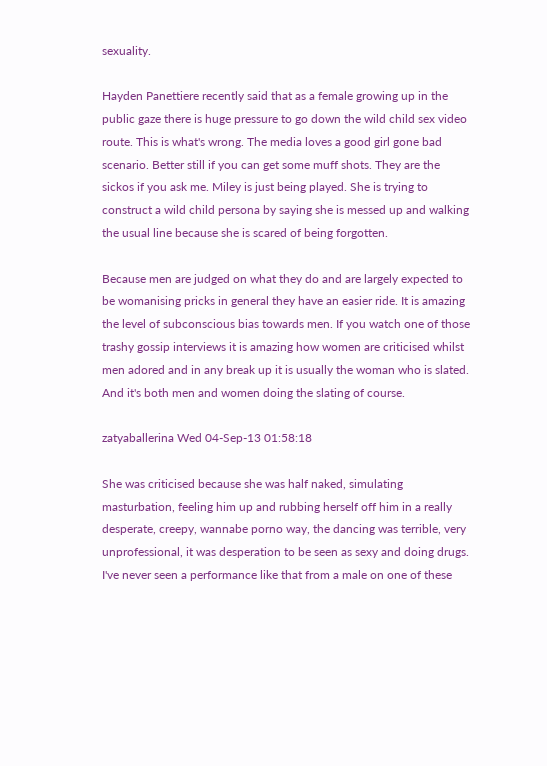sexuality.

Hayden Panettiere recently said that as a female growing up in the public gaze there is huge pressure to go down the wild child sex video route. This is what's wrong. The media loves a good girl gone bad scenario. Better still if you can get some muff shots. They are the sickos if you ask me. Miley is just being played. She is trying to construct a wild child persona by saying she is messed up and walking the usual line because she is scared of being forgotten.

Because men are judged on what they do and are largely expected to be womanising pricks in general they have an easier ride. It is amazing the level of subconscious bias towards men. If you watch one of those trashy gossip interviews it is amazing how women are criticised whilst men adored and in any break up it is usually the woman who is slated. And it's both men and women doing the slating of course.

zatyaballerina Wed 04-Sep-13 01:58:18

She was criticised because she was half naked, simulating masturbation, feeling him up and rubbing herself off him in a really desperate, creepy, wannabe porno way, the dancing was terrible, very unprofessional, it was desperation to be seen as sexy and doing drugs. I've never seen a performance like that from a male on one of these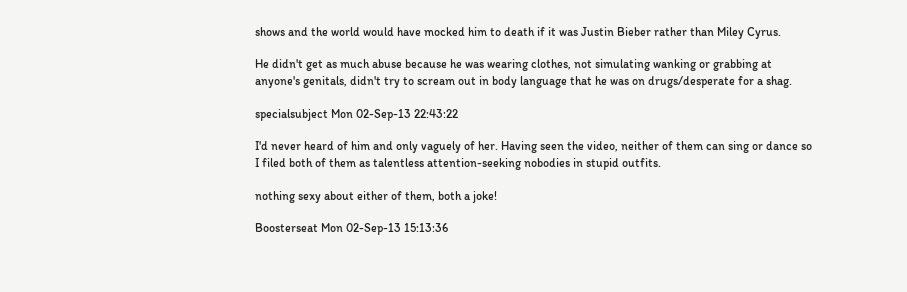shows and the world would have mocked him to death if it was Justin Bieber rather than Miley Cyrus.

He didn't get as much abuse because he was wearing clothes, not simulating wanking or grabbing at anyone's genitals, didn't try to scream out in body language that he was on drugs/desperate for a shag.

specialsubject Mon 02-Sep-13 22:43:22

I'd never heard of him and only vaguely of her. Having seen the video, neither of them can sing or dance so I filed both of them as talentless attention-seeking nobodies in stupid outfits.

nothing sexy about either of them, both a joke!

Boosterseat Mon 02-Sep-13 15:13:36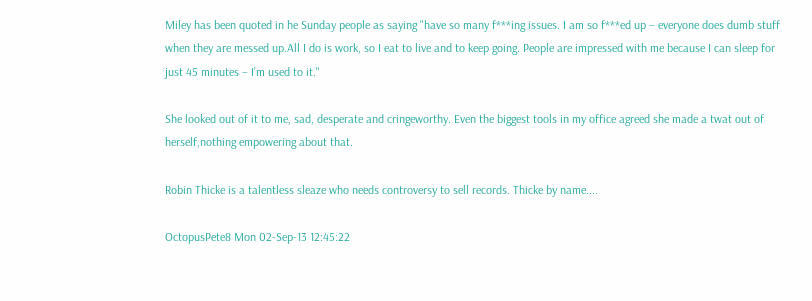Miley has been quoted in he Sunday people as saying "have so many f***ing issues. I am so f***ed up – everyone does dumb stuff when they are messed up.All I do is work, so I eat to live and to keep going. People are impressed with me because I can sleep for just 45 minutes – I’m used to it."

She looked out of it to me, sad, desperate and cringeworthy. Even the biggest tools in my office agreed she made a twat out of herself,nothing empowering about that.

Robin Thicke is a talentless sleaze who needs controversy to sell records. Thicke by name....

OctopusPete8 Mon 02-Sep-13 12:45:22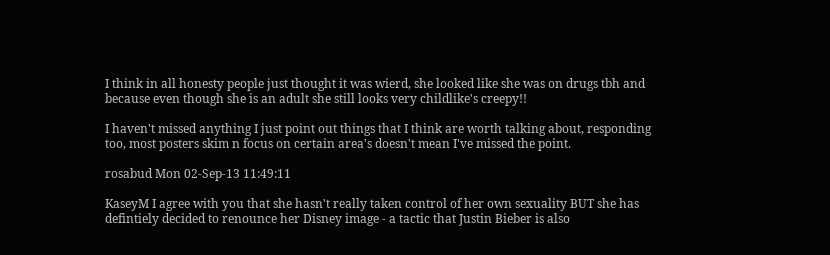I think in all honesty people just thought it was wierd, she looked like she was on drugs tbh and because even though she is an adult she still looks very childlike's creepy!!

I haven't missed anything I just point out things that I think are worth talking about, responding too, most posters skim n focus on certain area's doesn't mean I've missed the point.

rosabud Mon 02-Sep-13 11:49:11

KaseyM I agree with you that she hasn't really taken control of her own sexuality BUT she has defintiely decided to renounce her Disney image - a tactic that Justin Bieber is also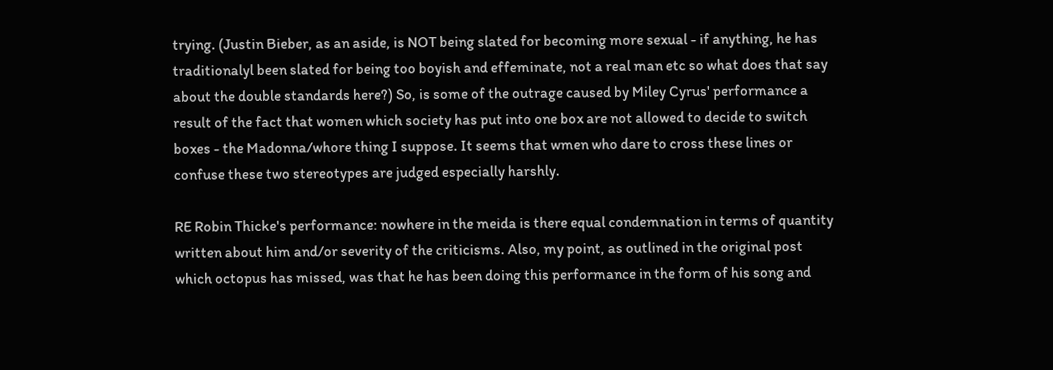trying. (Justin Bieber, as an aside, is NOT being slated for becoming more sexual - if anything, he has traditionalyl been slated for being too boyish and effeminate, not a real man etc so what does that say about the double standards here?) So, is some of the outrage caused by Miley Cyrus' performance a result of the fact that women which society has put into one box are not allowed to decide to switch boxes - the Madonna/whore thing I suppose. It seems that wmen who dare to cross these lines or confuse these two stereotypes are judged especially harshly.

RE Robin Thicke's performance: nowhere in the meida is there equal condemnation in terms of quantity written about him and/or severity of the criticisms. Also, my point, as outlined in the original post which octopus has missed, was that he has been doing this performance in the form of his song and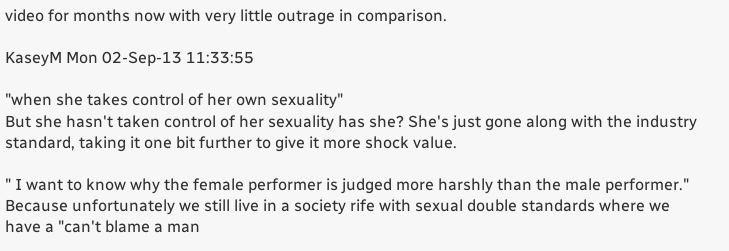video for months now with very little outrage in comparison.

KaseyM Mon 02-Sep-13 11:33:55

"when she takes control of her own sexuality"
But she hasn't taken control of her sexuality has she? She's just gone along with the industry standard, taking it one bit further to give it more shock value.

" I want to know why the female performer is judged more harshly than the male performer."
Because unfortunately we still live in a society rife with sexual double standards where we have a "can't blame a man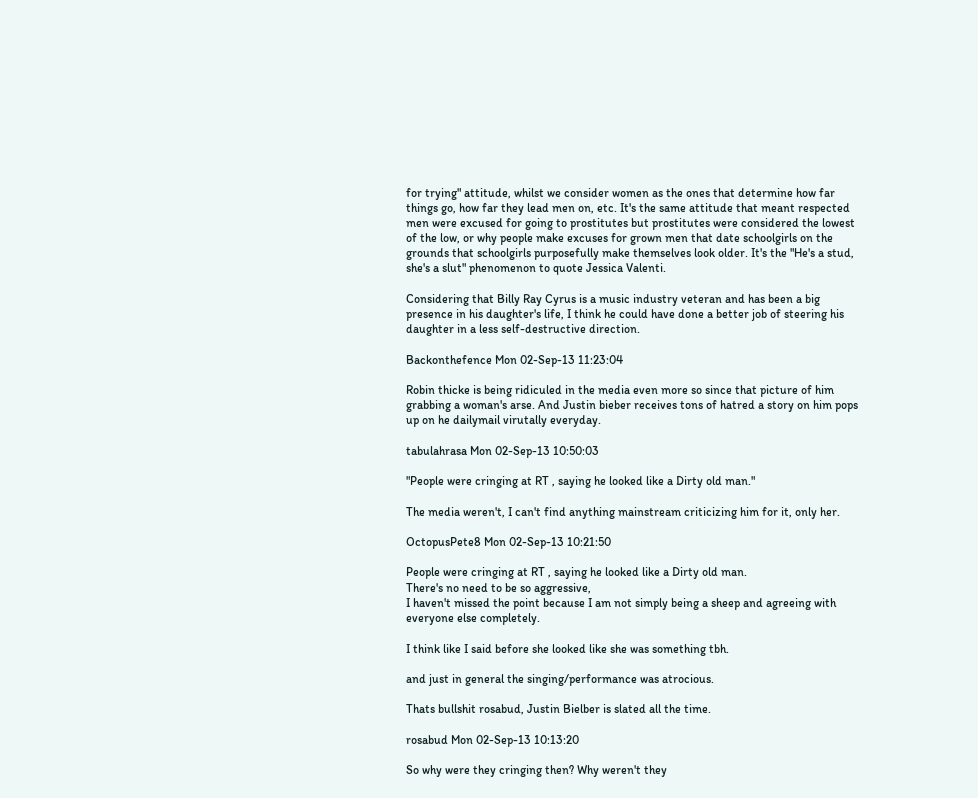for trying" attitude, whilst we consider women as the ones that determine how far things go, how far they lead men on, etc. It's the same attitude that meant respected men were excused for going to prostitutes but prostitutes were considered the lowest of the low, or why people make excuses for grown men that date schoolgirls on the grounds that schoolgirls purposefully make themselves look older. It's the "He's a stud, she's a slut" phenomenon to quote Jessica Valenti.

Considering that Billy Ray Cyrus is a music industry veteran and has been a big presence in his daughter's life, I think he could have done a better job of steering his daughter in a less self-destructive direction.

Backonthefence Mon 02-Sep-13 11:23:04

Robin thicke is being ridiculed in the media even more so since that picture of him grabbing a woman's arse. And Justin bieber receives tons of hatred a story on him pops up on he dailymail virutally everyday.

tabulahrasa Mon 02-Sep-13 10:50:03

"People were cringing at RT , saying he looked like a Dirty old man."

The media weren't, I can't find anything mainstream criticizing him for it, only her.

OctopusPete8 Mon 02-Sep-13 10:21:50

People were cringing at RT , saying he looked like a Dirty old man.
There's no need to be so aggressive,
I haven't missed the point because I am not simply being a sheep and agreeing with everyone else completely.

I think like I said before she looked like she was something tbh.

and just in general the singing/performance was atrocious.

Thats bullshit rosabud, Justin Bielber is slated all the time.

rosabud Mon 02-Sep-13 10:13:20

So why were they cringing then? Why weren't they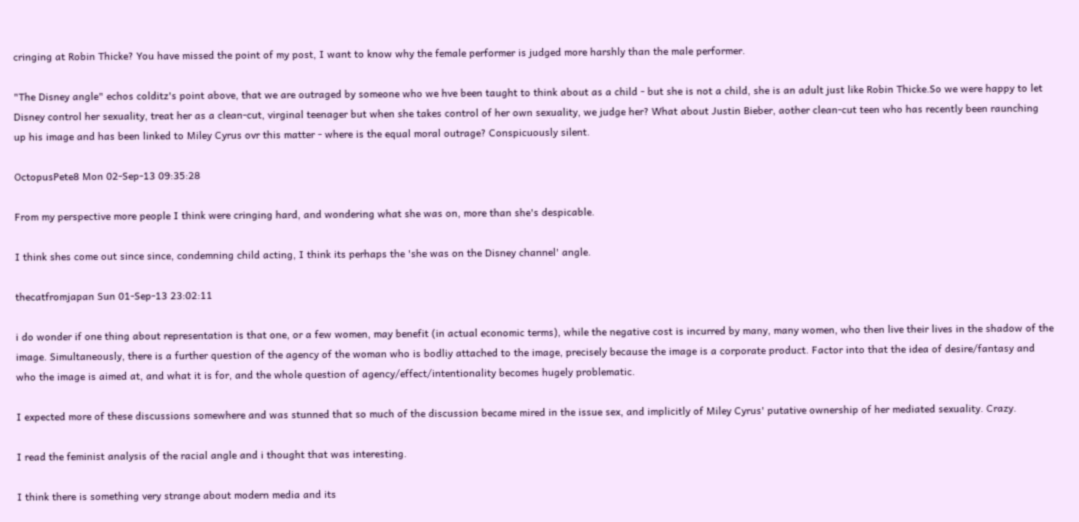cringing at Robin Thicke? You have missed the point of my post, I want to know why the female performer is judged more harshly than the male performer.

"The Disney angle" echos colditz's point above, that we are outraged by someone who we hve been taught to think about as a child - but she is not a child, she is an adult just like Robin Thicke.So we were happy to let Disney control her sexuality, treat her as a clean-cut, virginal teenager but when she takes control of her own sexuality, we judge her? What about Justin Bieber, aother clean-cut teen who has recently been raunching up his image and has been linked to Miley Cyrus ovr this matter - where is the equal moral outrage? Conspicuously silent.

OctopusPete8 Mon 02-Sep-13 09:35:28

From my perspective more people I think were cringing hard, and wondering what she was on, more than she's despicable.

I think shes come out since since, condemning child acting, I think its perhaps the 'she was on the Disney channel' angle.

thecatfromjapan Sun 01-Sep-13 23:02:11

i do wonder if one thing about representation is that one, or a few women, may benefit (in actual economic terms), while the negative cost is incurred by many, many women, who then live their lives in the shadow of the image. Simultaneously, there is a further question of the agency of the woman who is bodliy attached to the image, precisely because the image is a corporate product. Factor into that the idea of desire/fantasy and who the image is aimed at, and what it is for, and the whole question of agency/effect/intentionality becomes hugely problematic.

I expected more of these discussions somewhere and was stunned that so much of the discussion became mired in the issue sex, and implicitly of Miley Cyrus' putative ownership of her mediated sexuality. Crazy.

I read the feminist analysis of the racial angle and i thought that was interesting.

I think there is something very strange about modern media and its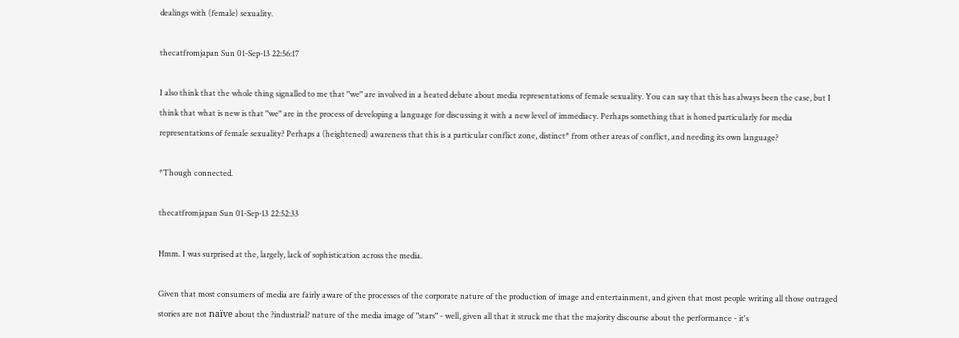dealings with (female) sexuality.

thecatfromjapan Sun 01-Sep-13 22:56:17

I also think that the whole thing signalled to me that "we" are involved in a heated debate about media representations of female sexuality. You can say that this has always been the case, but I think that what is new is that "we" are in the process of developing a language for discussing it with a new level of immediacy. Perhaps something that is honed particularly for media representations of female sexuality? Perhaps a (heightened) awareness that this is a particular conflict zone, distinct* from other areas of conflict, and needing its own language?

*Though connected.

thecatfromjapan Sun 01-Sep-13 22:52:33

Hmm. I was surprised at the, largely, lack of sophistication across the media.

Given that most consumers of media are fairly aware of the processes of the corporate nature of the production of image and entertainment, and given that most people writing all those outraged stories are not naïve about the ?industrial? nature of the media image of "stars" - well, given all that it struck me that the majority discourse about the performance - it's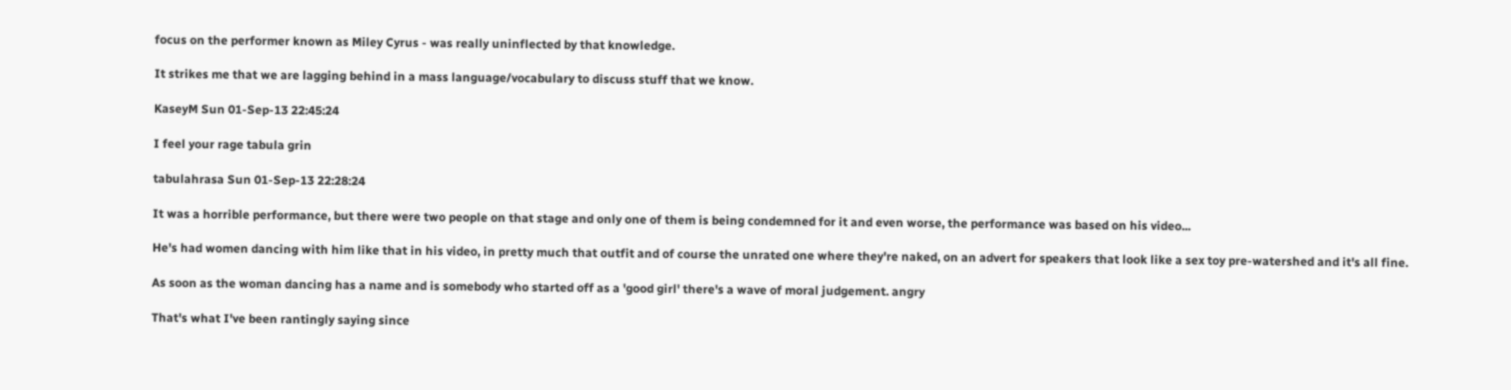focus on the performer known as Miley Cyrus - was really uninflected by that knowledge.

It strikes me that we are lagging behind in a mass language/vocabulary to discuss stuff that we know.

KaseyM Sun 01-Sep-13 22:45:24

I feel your rage tabula grin

tabulahrasa Sun 01-Sep-13 22:28:24

It was a horrible performance, but there were two people on that stage and only one of them is being condemned for it and even worse, the performance was based on his video...

He's had women dancing with him like that in his video, in pretty much that outfit and of course the unrated one where they're naked, on an advert for speakers that look like a sex toy pre-watershed and it's all fine.

As soon as the woman dancing has a name and is somebody who started off as a 'good girl' there's a wave of moral judgement. angry

That's what I've been rantingly saying since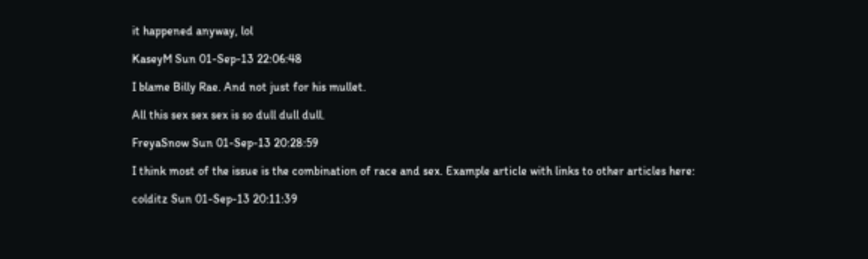it happened anyway, lol

KaseyM Sun 01-Sep-13 22:06:48

I blame Billy Rae. And not just for his mullet.

All this sex sex sex is so dull dull dull.

FreyaSnow Sun 01-Sep-13 20:28:59

I think most of the issue is the combination of race and sex. Example article with links to other articles here:

colditz Sun 01-Sep-13 20:11:39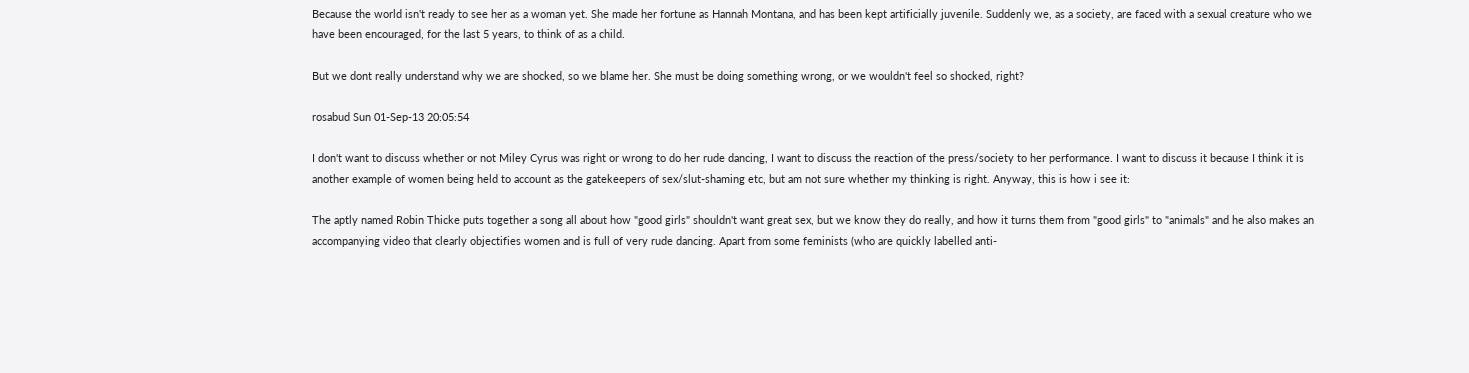Because the world isn't ready to see her as a woman yet. She made her fortune as Hannah Montana, and has been kept artificially juvenile. Suddenly we, as a society, are faced with a sexual creature who we have been encouraged, for the last 5 years, to think of as a child.

But we dont really understand why we are shocked, so we blame her. She must be doing something wrong, or we wouldn't feel so shocked, right?

rosabud Sun 01-Sep-13 20:05:54

I don't want to discuss whether or not Miley Cyrus was right or wrong to do her rude dancing, I want to discuss the reaction of the press/society to her performance. I want to discuss it because I think it is another example of women being held to account as the gatekeepers of sex/slut-shaming etc, but am not sure whether my thinking is right. Anyway, this is how i see it:

The aptly named Robin Thicke puts together a song all about how "good girls" shouldn't want great sex, but we know they do really, and how it turns them from "good girls" to "animals" and he also makes an accompanying video that clearly objectifies women and is full of very rude dancing. Apart from some feminists (who are quickly labelled anti-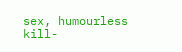sex, humourless kill-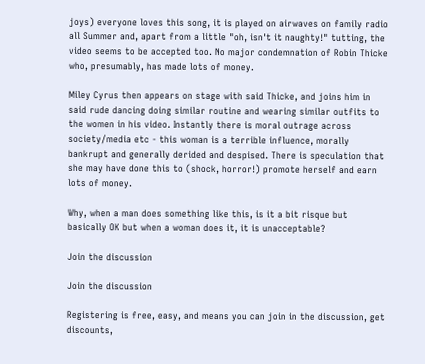joys) everyone loves this song, it is played on airwaves on family radio all Summer and, apart from a little "oh, isn't it naughty!" tutting, the video seems to be accepted too. No major condemnation of Robin Thicke who, presumably, has made lots of money.

Miley Cyrus then appears on stage with said Thicke, and joins him in said rude dancing doing similar routine and wearing similar outfits to the women in his video. Instantly there is moral outrage across society/media etc - this woman is a terrible influence, morally bankrupt and generally derided and despised. There is speculation that she may have done this to (shock, horror!) promote herself and earn lots of money.

Why, when a man does something like this, is it a bit risque but basically OK but when a woman does it, it is unacceptable?

Join the discussion

Join the discussion

Registering is free, easy, and means you can join in the discussion, get discounts,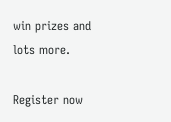win prizes and lots more.

Register now